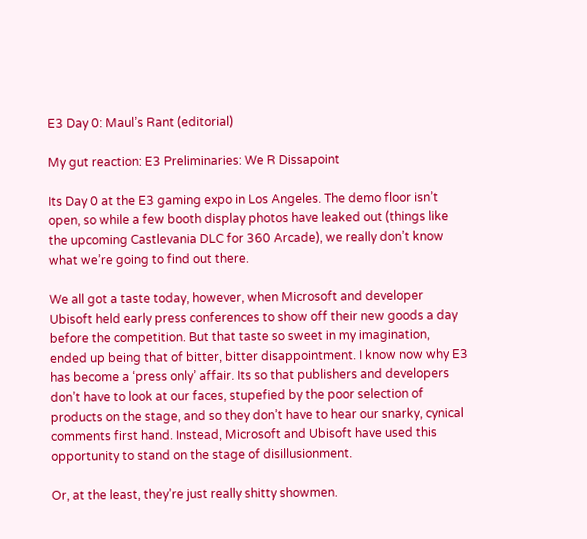E3 Day 0: Maul’s Rant (editorial)

My gut reaction: E3 Preliminaries: We R Dissapoint

Its Day 0 at the E3 gaming expo in Los Angeles. The demo floor isn’t open, so while a few booth display photos have leaked out (things like the upcoming Castlevania DLC for 360 Arcade), we really don’t know what we’re going to find out there.

We all got a taste today, however, when Microsoft and developer Ubisoft held early press conferences to show off their new goods a day before the competition. But that taste so sweet in my imagination, ended up being that of bitter, bitter disappointment. I know now why E3 has become a ‘press only’ affair. Its so that publishers and developers don’t have to look at our faces, stupefied by the poor selection of products on the stage, and so they don’t have to hear our snarky, cynical comments first hand. Instead, Microsoft and Ubisoft have used this opportunity to stand on the stage of disillusionment.

Or, at the least, they’re just really shitty showmen.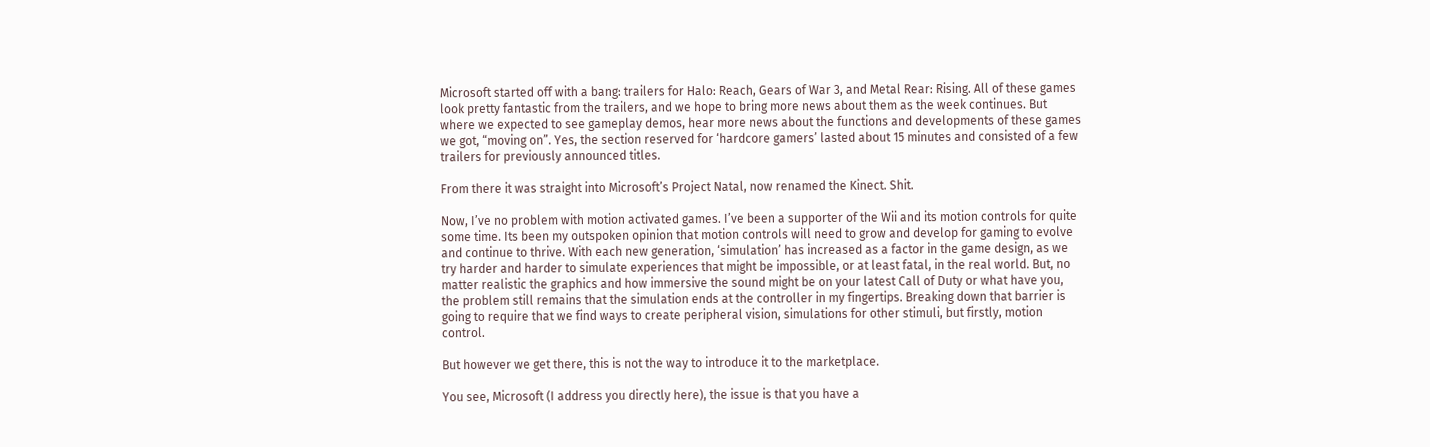Microsoft started off with a bang: trailers for Halo: Reach, Gears of War 3, and Metal Rear: Rising. All of these games look pretty fantastic from the trailers, and we hope to bring more news about them as the week continues. But where we expected to see gameplay demos, hear more news about the functions and developments of these games we got, “moving on”. Yes, the section reserved for ‘hardcore gamers’ lasted about 15 minutes and consisted of a few trailers for previously announced titles.

From there it was straight into Microsoft’s Project Natal, now renamed the Kinect. Shit.

Now, I’ve no problem with motion activated games. I’ve been a supporter of the Wii and its motion controls for quite some time. Its been my outspoken opinion that motion controls will need to grow and develop for gaming to evolve and continue to thrive. With each new generation, ‘simulation’ has increased as a factor in the game design, as we try harder and harder to simulate experiences that might be impossible, or at least fatal, in the real world. But, no matter realistic the graphics and how immersive the sound might be on your latest Call of Duty or what have you, the problem still remains that the simulation ends at the controller in my fingertips. Breaking down that barrier is going to require that we find ways to create peripheral vision, simulations for other stimuli, but firstly, motion control.

But however we get there, this is not the way to introduce it to the marketplace.

You see, Microsoft (I address you directly here), the issue is that you have a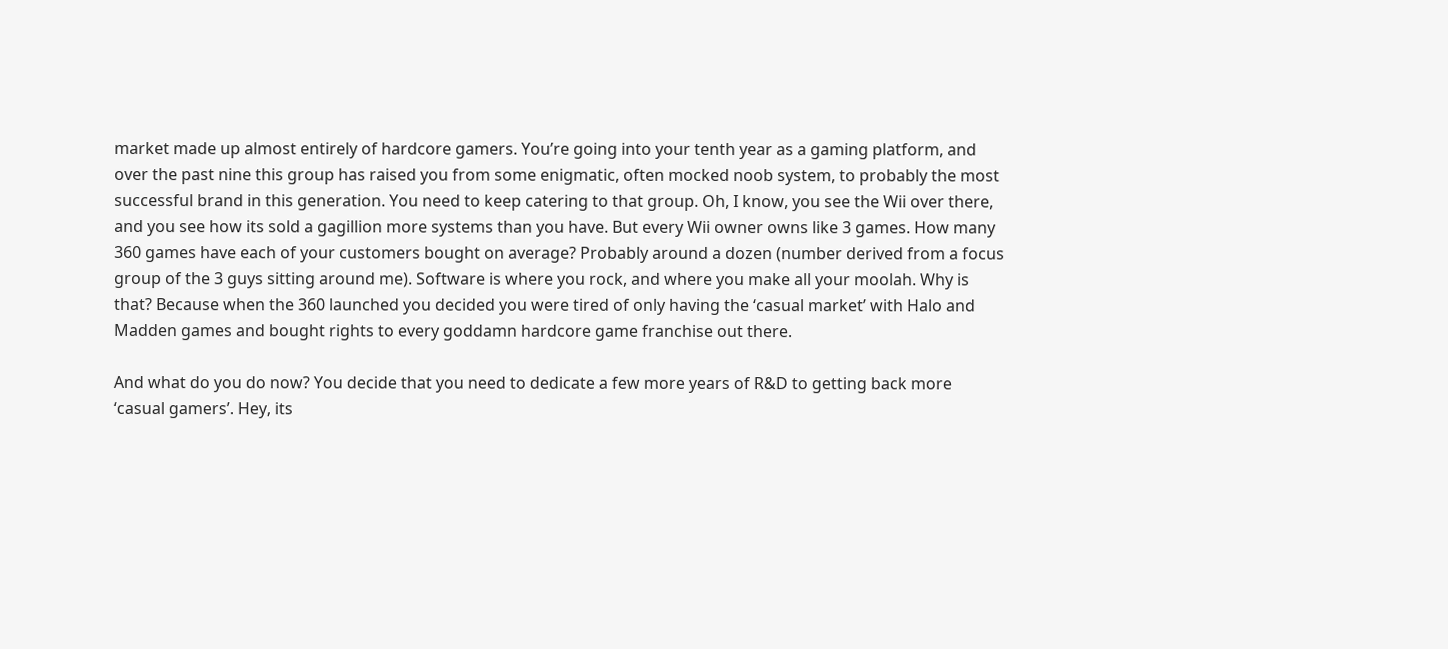market made up almost entirely of hardcore gamers. You’re going into your tenth year as a gaming platform, and over the past nine this group has raised you from some enigmatic, often mocked noob system, to probably the most successful brand in this generation. You need to keep catering to that group. Oh, I know, you see the Wii over there, and you see how its sold a gagillion more systems than you have. But every Wii owner owns like 3 games. How many 360 games have each of your customers bought on average? Probably around a dozen (number derived from a focus group of the 3 guys sitting around me). Software is where you rock, and where you make all your moolah. Why is that? Because when the 360 launched you decided you were tired of only having the ‘casual market’ with Halo and Madden games and bought rights to every goddamn hardcore game franchise out there.

And what do you do now? You decide that you need to dedicate a few more years of R&D to getting back more ‘casual gamers’. Hey, its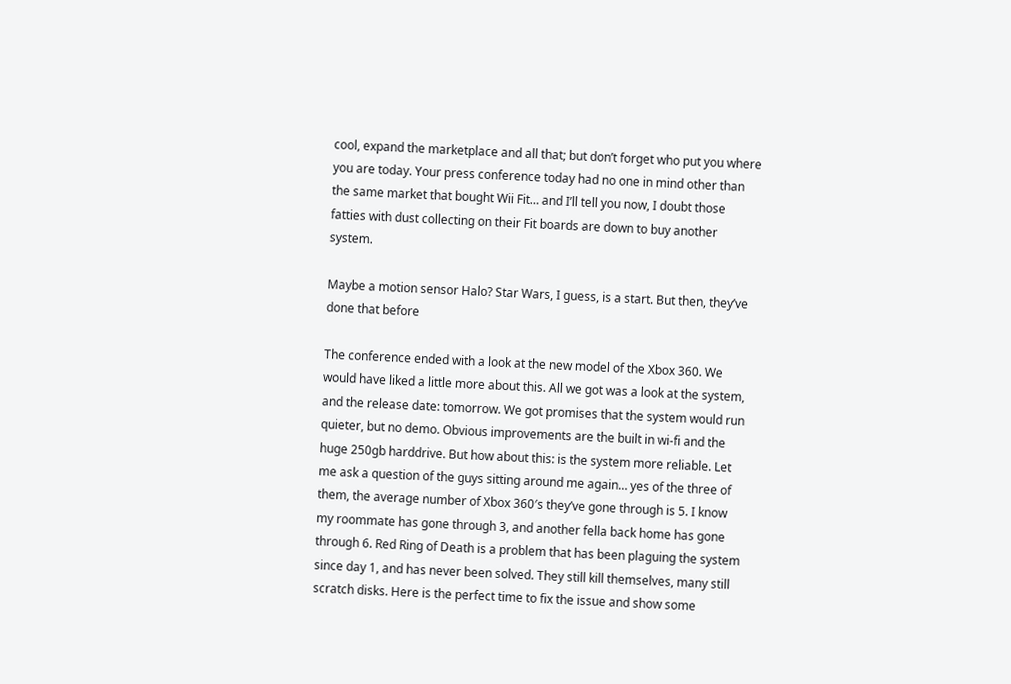cool, expand the marketplace and all that; but don’t forget who put you where you are today. Your press conference today had no one in mind other than the same market that bought Wii Fit… and I’ll tell you now, I doubt those fatties with dust collecting on their Fit boards are down to buy another system.

Maybe a motion sensor Halo? Star Wars, I guess, is a start. But then, they’ve done that before

The conference ended with a look at the new model of the Xbox 360. We would have liked a little more about this. All we got was a look at the system, and the release date: tomorrow. We got promises that the system would run quieter, but no demo. Obvious improvements are the built in wi-fi and the huge 250gb harddrive. But how about this: is the system more reliable. Let me ask a question of the guys sitting around me again… yes of the three of them, the average number of Xbox 360′s they’ve gone through is 5. I know my roommate has gone through 3, and another fella back home has gone through 6. Red Ring of Death is a problem that has been plaguing the system since day 1, and has never been solved. They still kill themselves, many still scratch disks. Here is the perfect time to fix the issue and show some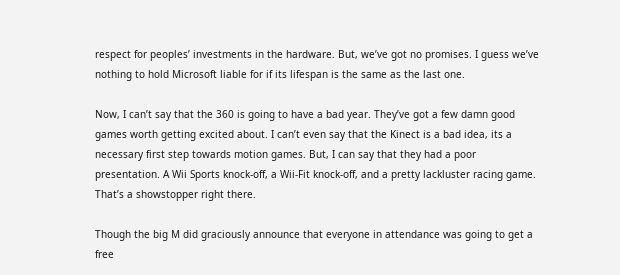respect for peoples’ investments in the hardware. But, we’ve got no promises. I guess we’ve nothing to hold Microsoft liable for if its lifespan is the same as the last one.

Now, I can’t say that the 360 is going to have a bad year. They’ve got a few damn good games worth getting excited about. I can’t even say that the Kinect is a bad idea, its a necessary first step towards motion games. But, I can say that they had a poor presentation. A Wii Sports knock-off, a Wii-Fit knock-off, and a pretty lackluster racing game. That’s a showstopper right there.

Though the big M did graciously announce that everyone in attendance was going to get a free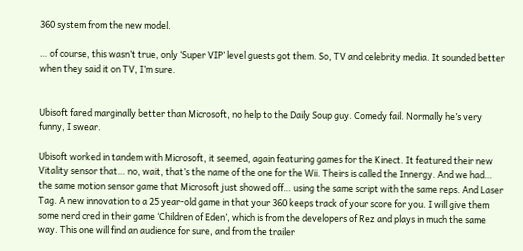360 system from the new model.

… of course, this wasn’t true, only ‘Super VIP’ level guests got them. So, TV and celebrity media. It sounded better when they said it on TV, I’m sure.


Ubisoft fared marginally better than Microsoft, no help to the Daily Soup guy. Comedy fail. Normally he’s very funny, I swear.

Ubisoft worked in tandem with Microsoft, it seemed, again featuring games for the Kinect. It featured their new Vitality sensor that… no, wait, that’s the name of the one for the Wii. Theirs is called the Innergy. And we had… the same motion sensor game that Microsoft just showed off… using the same script with the same reps. And Laser Tag. A new innovation to a 25 year-old game in that your 360 keeps track of your score for you. I will give them some nerd cred in their game ‘Children of Eden’, which is from the developers of Rez and plays in much the same way. This one will find an audience for sure, and from the trailer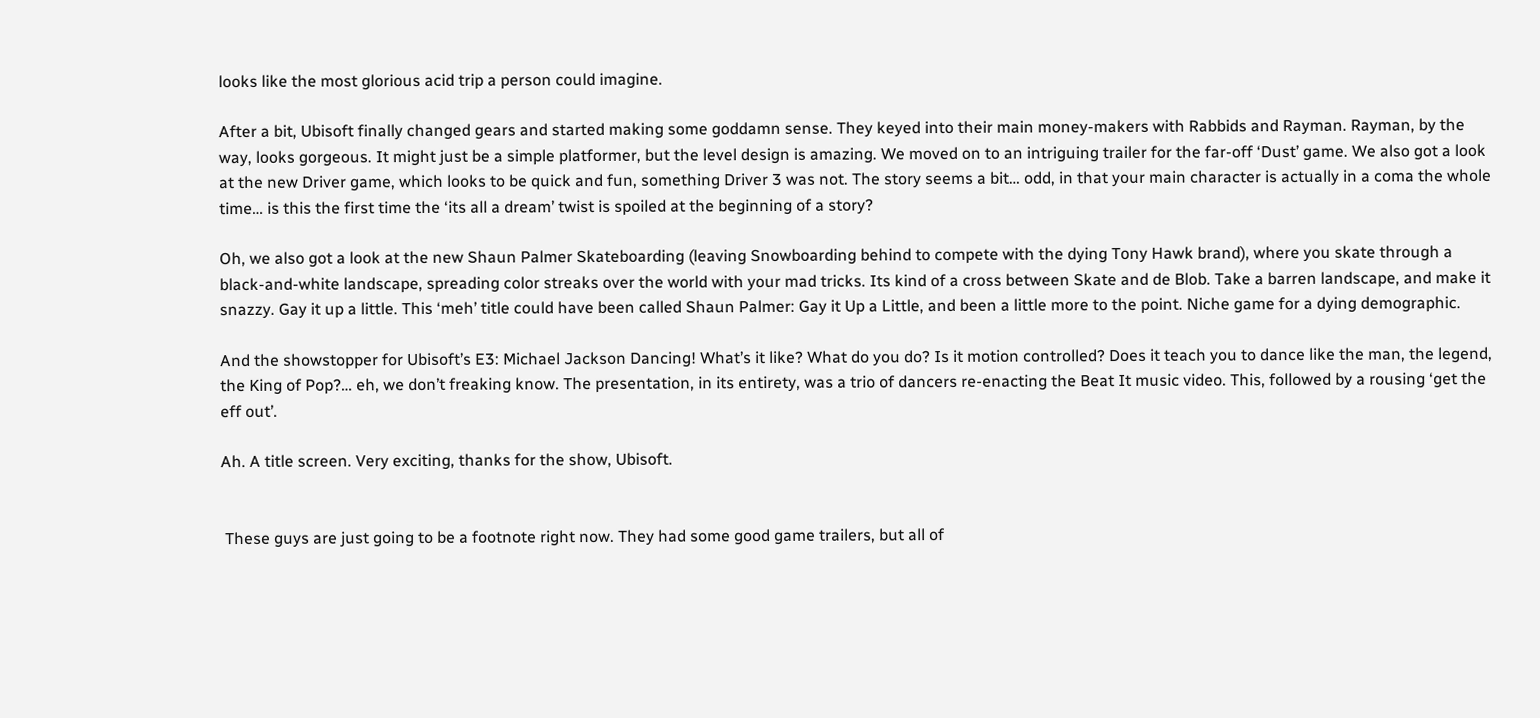looks like the most glorious acid trip a person could imagine.

After a bit, Ubisoft finally changed gears and started making some goddamn sense. They keyed into their main money-makers with Rabbids and Rayman. Rayman, by the way, looks gorgeous. It might just be a simple platformer, but the level design is amazing. We moved on to an intriguing trailer for the far-off ‘Dust’ game. We also got a look at the new Driver game, which looks to be quick and fun, something Driver 3 was not. The story seems a bit… odd, in that your main character is actually in a coma the whole time… is this the first time the ‘its all a dream’ twist is spoiled at the beginning of a story?

Oh, we also got a look at the new Shaun Palmer Skateboarding (leaving Snowboarding behind to compete with the dying Tony Hawk brand), where you skate through a black-and-white landscape, spreading color streaks over the world with your mad tricks. Its kind of a cross between Skate and de Blob. Take a barren landscape, and make it snazzy. Gay it up a little. This ‘meh’ title could have been called Shaun Palmer: Gay it Up a Little, and been a little more to the point. Niche game for a dying demographic.

And the showstopper for Ubisoft’s E3: Michael Jackson Dancing! What’s it like? What do you do? Is it motion controlled? Does it teach you to dance like the man, the legend, the King of Pop?… eh, we don’t freaking know. The presentation, in its entirety, was a trio of dancers re-enacting the Beat It music video. This, followed by a rousing ‘get the eff out’.

Ah. A title screen. Very exciting, thanks for the show, Ubisoft.


 These guys are just going to be a footnote right now. They had some good game trailers, but all of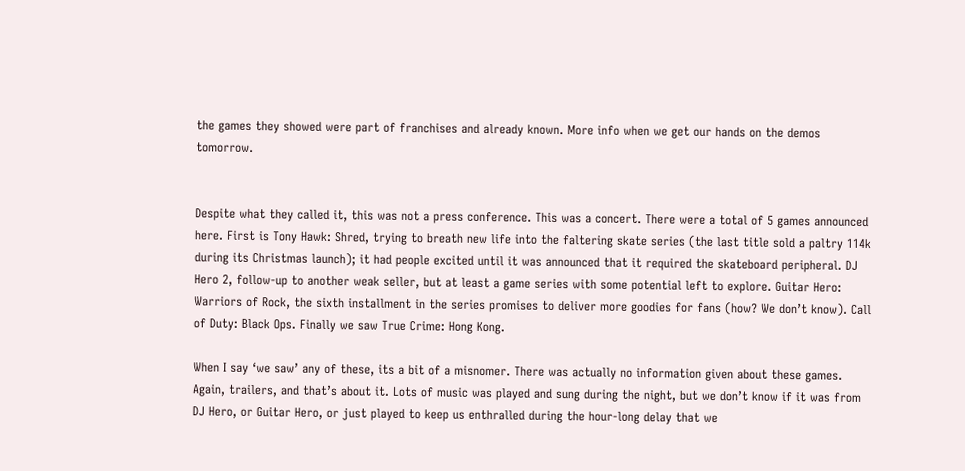the games they showed were part of franchises and already known. More info when we get our hands on the demos tomorrow.


Despite what they called it, this was not a press conference. This was a concert. There were a total of 5 games announced here. First is Tony Hawk: Shred, trying to breath new life into the faltering skate series (the last title sold a paltry 114k during its Christmas launch); it had people excited until it was announced that it required the skateboard peripheral. DJ Hero 2, follow-up to another weak seller, but at least a game series with some potential left to explore. Guitar Hero: Warriors of Rock, the sixth installment in the series promises to deliver more goodies for fans (how? We don’t know). Call of Duty: Black Ops. Finally we saw True Crime: Hong Kong.

When I say ‘we saw’ any of these, its a bit of a misnomer. There was actually no information given about these games. Again, trailers, and that’s about it. Lots of music was played and sung during the night, but we don’t know if it was from DJ Hero, or Guitar Hero, or just played to keep us enthralled during the hour-long delay that we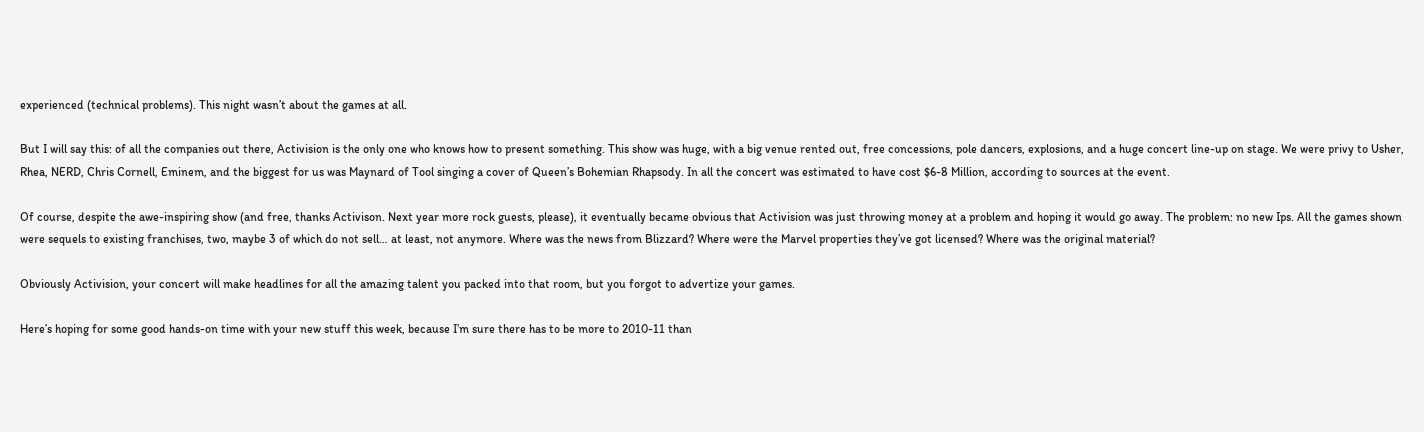experienced (technical problems). This night wasn’t about the games at all.

But I will say this: of all the companies out there, Activision is the only one who knows how to present something. This show was huge, with a big venue rented out, free concessions, pole dancers, explosions, and a huge concert line-up on stage. We were privy to Usher, Rhea, NERD, Chris Cornell, Eminem, and the biggest for us was Maynard of Tool singing a cover of Queen’s Bohemian Rhapsody. In all the concert was estimated to have cost $6-8 Million, according to sources at the event.

Of course, despite the awe-inspiring show (and free, thanks Activison. Next year more rock guests, please), it eventually became obvious that Activision was just throwing money at a problem and hoping it would go away. The problem: no new Ips. All the games shown were sequels to existing franchises, two, maybe 3 of which do not sell… at least, not anymore. Where was the news from Blizzard? Where were the Marvel properties they’ve got licensed? Where was the original material?

Obviously Activision, your concert will make headlines for all the amazing talent you packed into that room, but you forgot to advertize your games.

Here’s hoping for some good hands-on time with your new stuff this week, because I’m sure there has to be more to 2010-11 than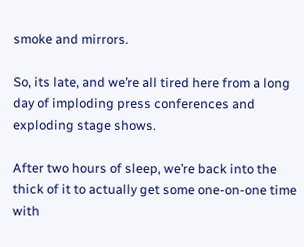smoke and mirrors.

So, its late, and we’re all tired here from a long day of imploding press conferences and exploding stage shows.

After two hours of sleep, we’re back into the thick of it to actually get some one-on-one time with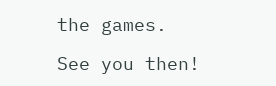the games.

See you then!